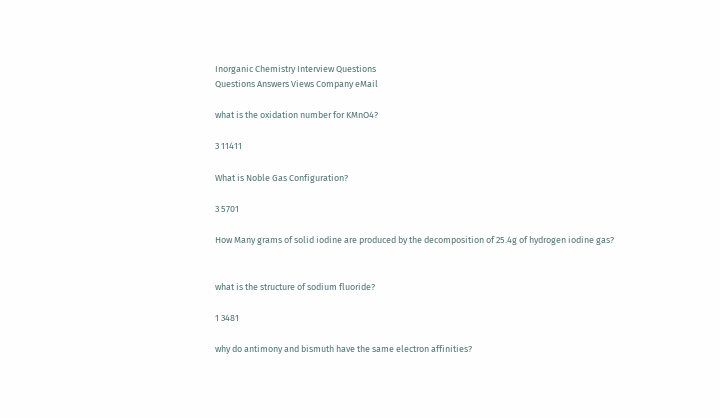Inorganic Chemistry Interview Questions
Questions Answers Views Company eMail

what is the oxidation number for KMnO4?

3 11411

What is Noble Gas Configuration?

3 5701

How Many grams of solid iodine are produced by the decomposition of 25.4g of hydrogen iodine gas?


what is the structure of sodium fluoride?

1 3481

why do antimony and bismuth have the same electron affinities?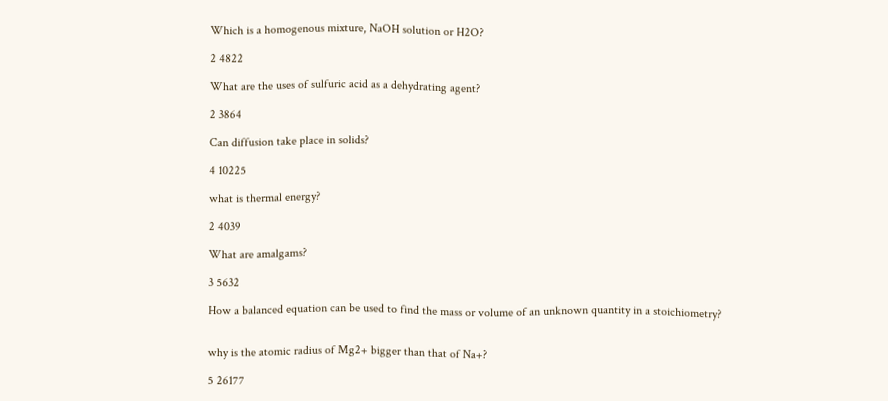Which is a homogenous mixture, NaOH solution or H2O?

2 4822

What are the uses of sulfuric acid as a dehydrating agent?

2 3864

Can diffusion take place in solids?

4 10225

what is thermal energy?

2 4039

What are amalgams?

3 5632

How a balanced equation can be used to find the mass or volume of an unknown quantity in a stoichiometry?


why is the atomic radius of Mg2+ bigger than that of Na+?

5 26177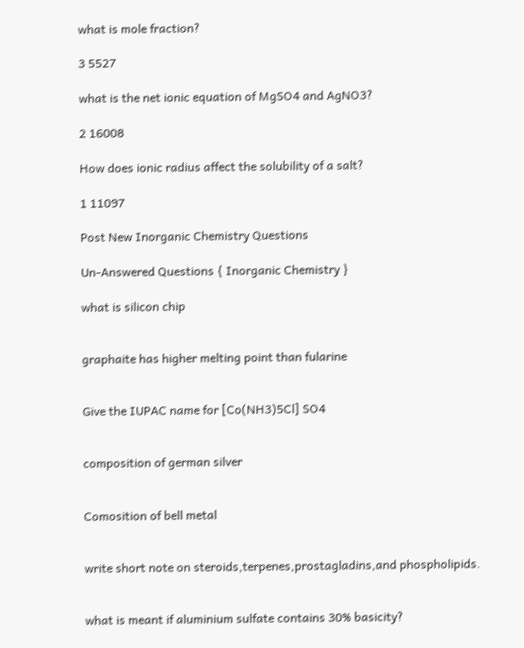what is mole fraction?

3 5527

what is the net ionic equation of MgSO4 and AgNO3?

2 16008

How does ionic radius affect the solubility of a salt?

1 11097

Post New Inorganic Chemistry Questions

Un-Answered Questions { Inorganic Chemistry }

what is silicon chip


graphaite has higher melting point than fularine


Give the IUPAC name for [Co(NH3)5Cl] SO4


composition of german silver


Comosition of bell metal


write short note on steroids,terpenes,prostagladins,and phospholipids.


what is meant if aluminium sulfate contains 30% basicity?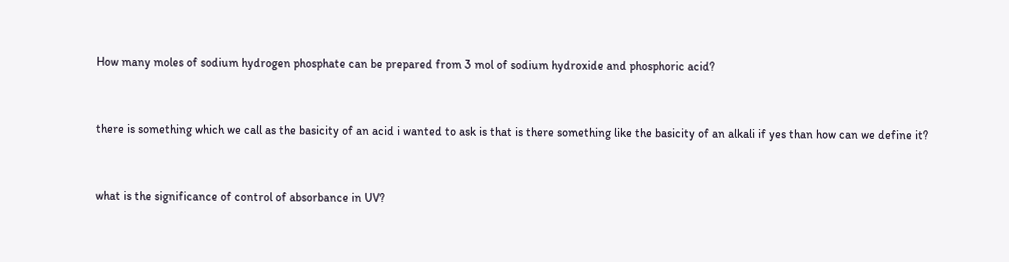How many moles of sodium hydrogen phosphate can be prepared from 3 mol of sodium hydroxide and phosphoric acid?


there is something which we call as the basicity of an acid i wanted to ask is that is there something like the basicity of an alkali if yes than how can we define it?


what is the significance of control of absorbance in UV?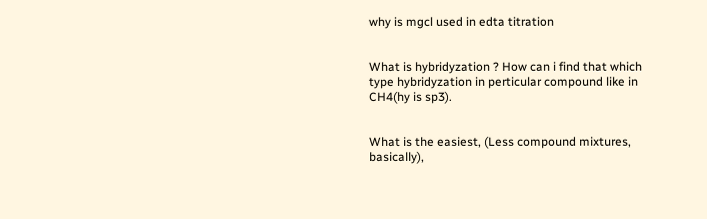why is mgcl used in edta titration


What is hybridyzation ? How can i find that which type hybridyzation in perticular compound like in CH4(hy is sp3).


What is the easiest, (Less compound mixtures, basically),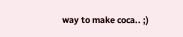way to make coca.. ;)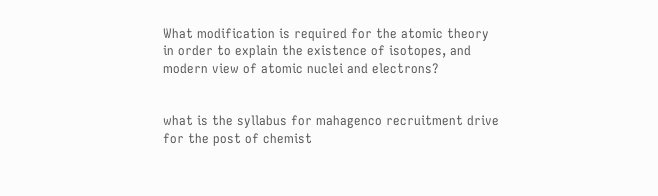What modification is required for the atomic theory in order to explain the existence of isotopes, and modern view of atomic nuclei and electrons?


what is the syllabus for mahagenco recruitment drive for the post of chemist